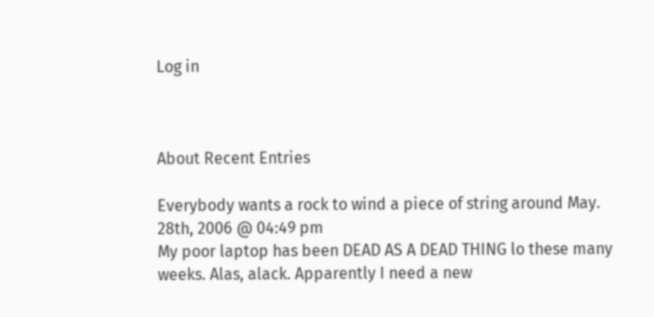Log in



About Recent Entries

Everybody wants a rock to wind a piece of string around May. 28th, 2006 @ 04:49 pm
My poor laptop has been DEAD AS A DEAD THING lo these many weeks. Alas, alack. Apparently I need a new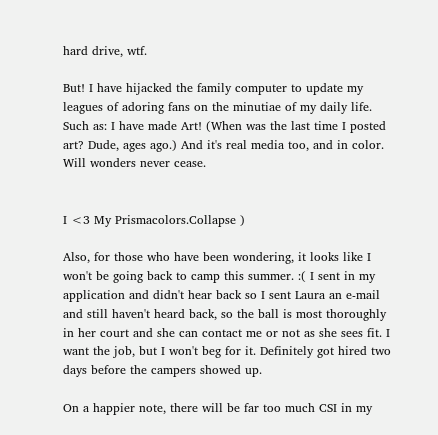hard drive, wtf.

But! I have hijacked the family computer to update my leagues of adoring fans on the minutiae of my daily life. Such as: I have made Art! (When was the last time I posted art? Dude, ages ago.) And it's real media too, and in color. Will wonders never cease.


I <3 My Prismacolors.Collapse )

Also, for those who have been wondering, it looks like I won't be going back to camp this summer. :( I sent in my application and didn't hear back so I sent Laura an e-mail and still haven't heard back, so the ball is most thoroughly in her court and she can contact me or not as she sees fit. I want the job, but I won't beg for it. Definitely got hired two days before the campers showed up.

On a happier note, there will be far too much CSI in my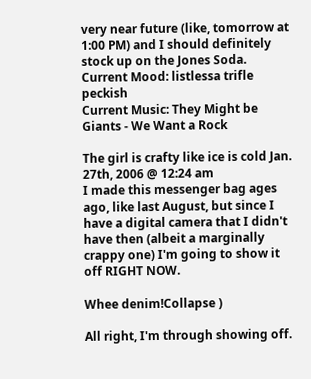very near future (like, tomorrow at 1:00 PM) and I should definitely stock up on the Jones Soda.
Current Mood: listlessa trifle peckish
Current Music: They Might be Giants - We Want a Rock

The girl is crafty like ice is cold Jan. 27th, 2006 @ 12:24 am
I made this messenger bag ages ago, like last August, but since I have a digital camera that I didn't have then (albeit a marginally crappy one) I'm going to show it off RIGHT NOW.

Whee denim!Collapse )

All right, I'm through showing off.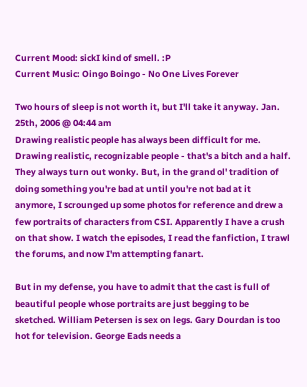Current Mood: sickI kind of smell. :P
Current Music: Oingo Boingo - No One Lives Forever

Two hours of sleep is not worth it, but I'll take it anyway. Jan. 25th, 2006 @ 04:44 am
Drawing realistic people has always been difficult for me. Drawing realistic, recognizable people - that's a bitch and a half. They always turn out wonky. But, in the grand ol' tradition of doing something you're bad at until you're not bad at it anymore, I scrounged up some photos for reference and drew a few portraits of characters from CSI. Apparently I have a crush on that show. I watch the episodes, I read the fanfiction, I trawl the forums, and now I'm attempting fanart.

But in my defense, you have to admit that the cast is full of beautiful people whose portraits are just begging to be sketched. William Petersen is sex on legs. Gary Dourdan is too hot for television. George Eads needs a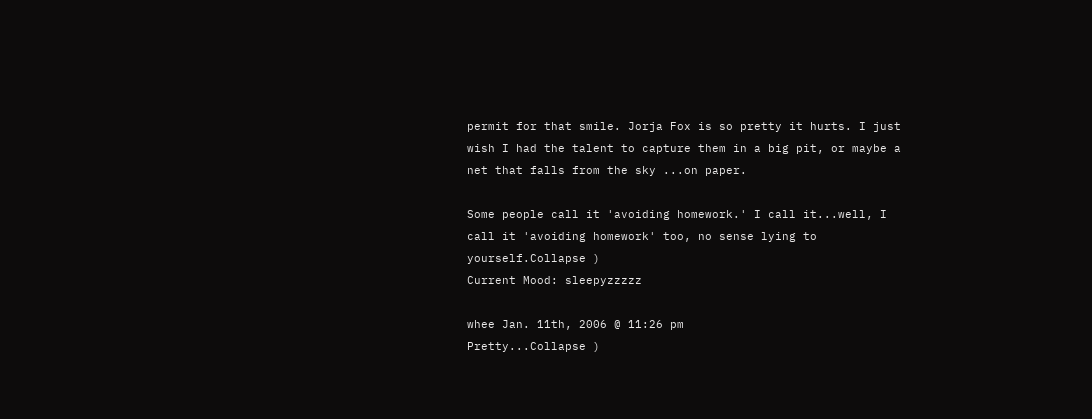permit for that smile. Jorja Fox is so pretty it hurts. I just wish I had the talent to capture them in a big pit, or maybe a net that falls from the sky ...on paper.

Some people call it 'avoiding homework.' I call it...well, I call it 'avoiding homework' too, no sense lying to yourself.Collapse )
Current Mood: sleepyzzzzz

whee Jan. 11th, 2006 @ 11:26 pm
Pretty...Collapse )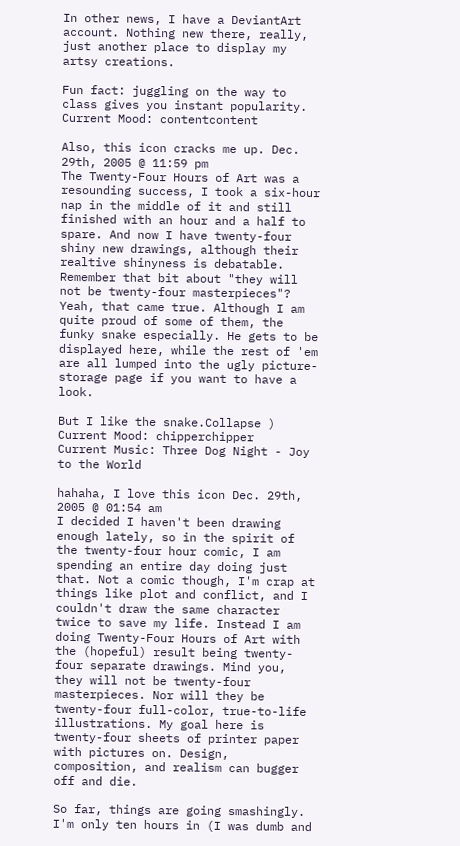In other news, I have a DeviantArt account. Nothing new there, really, just another place to display my artsy creations.

Fun fact: juggling on the way to class gives you instant popularity.
Current Mood: contentcontent

Also, this icon cracks me up. Dec. 29th, 2005 @ 11:59 pm
The Twenty-Four Hours of Art was a resounding success, I took a six-hour nap in the middle of it and still finished with an hour and a half to spare. And now I have twenty-four shiny new drawings, although their realtive shinyness is debatable. Remember that bit about "they will not be twenty-four masterpieces"? Yeah, that came true. Although I am quite proud of some of them, the funky snake especially. He gets to be displayed here, while the rest of 'em are all lumped into the ugly picture-storage page if you want to have a look.

But I like the snake.Collapse )
Current Mood: chipperchipper
Current Music: Three Dog Night - Joy to the World

hahaha, I love this icon Dec. 29th, 2005 @ 01:54 am
I decided I haven't been drawing enough lately, so in the spirit of the twenty-four hour comic, I am spending an entire day doing just that. Not a comic though, I'm crap at things like plot and conflict, and I couldn't draw the same character twice to save my life. Instead I am doing Twenty-Four Hours of Art with the (hopeful) result being twenty-four separate drawings. Mind you, they will not be twenty-four masterpieces. Nor will they be twenty-four full-color, true-to-life illustrations. My goal here is twenty-four sheets of printer paper with pictures on. Design, composition, and realism can bugger off and die.

So far, things are going smashingly. I'm only ten hours in (I was dumb and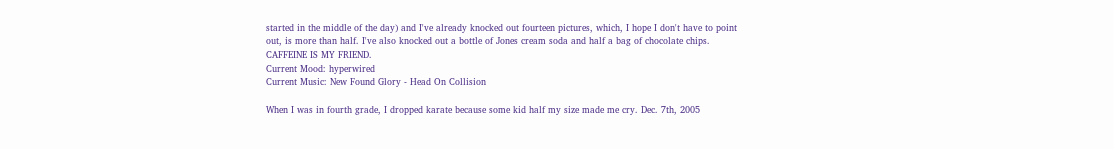started in the middle of the day) and I've already knocked out fourteen pictures, which, I hope I don't have to point out, is more than half. I've also knocked out a bottle of Jones cream soda and half a bag of chocolate chips. CAFFEINE IS MY FRIEND.
Current Mood: hyperwired
Current Music: New Found Glory - Head On Collision

When I was in fourth grade, I dropped karate because some kid half my size made me cry. Dec. 7th, 2005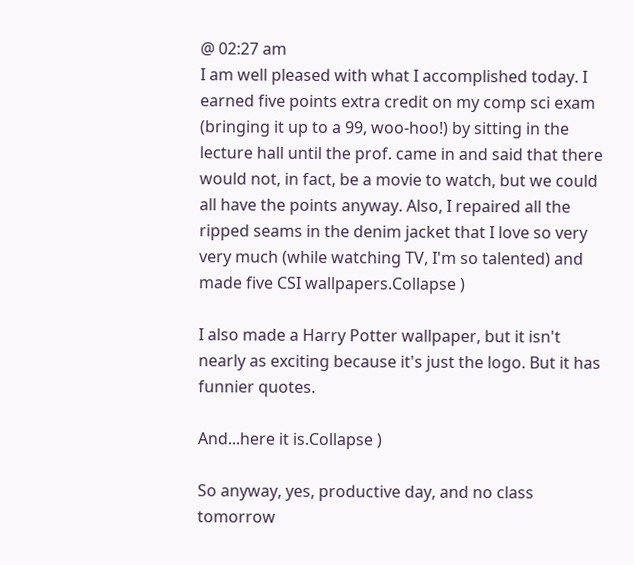@ 02:27 am
I am well pleased with what I accomplished today. I earned five points extra credit on my comp sci exam (bringing it up to a 99, woo-hoo!) by sitting in the lecture hall until the prof. came in and said that there would not, in fact, be a movie to watch, but we could all have the points anyway. Also, I repaired all the ripped seams in the denim jacket that I love so very very much (while watching TV, I'm so talented) and made five CSI wallpapers.Collapse )

I also made a Harry Potter wallpaper, but it isn't nearly as exciting because it's just the logo. But it has funnier quotes.

And...here it is.Collapse )

So anyway, yes, productive day, and no class tomorrow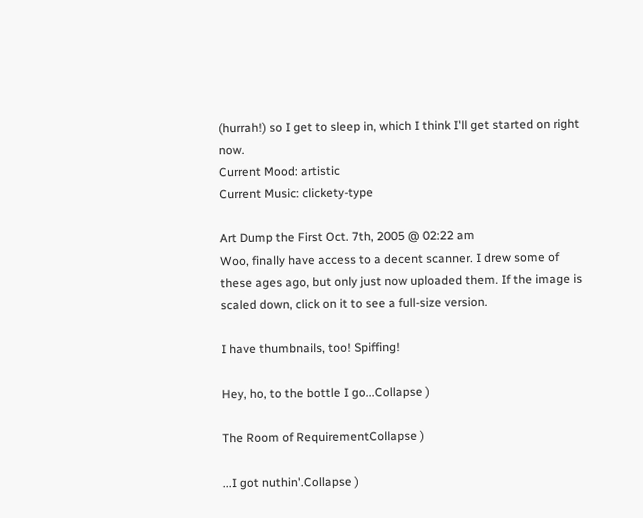(hurrah!) so I get to sleep in, which I think I'll get started on right now.
Current Mood: artistic
Current Music: clickety-type

Art Dump the First Oct. 7th, 2005 @ 02:22 am
Woo, finally have access to a decent scanner. I drew some of these ages ago, but only just now uploaded them. If the image is scaled down, click on it to see a full-size version.

I have thumbnails, too! Spiffing!

Hey, ho, to the bottle I go...Collapse )

The Room of RequirementCollapse )

...I got nuthin'.Collapse )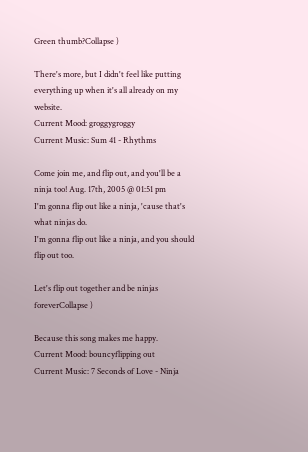Green thumb?Collapse )

There's more, but I didn't feel like putting everything up when it's all already on my website.
Current Mood: groggygroggy
Current Music: Sum 41 - Rhythms

Come join me, and flip out, and you'll be a ninja too! Aug. 17th, 2005 @ 01:51 pm
I'm gonna flip out like a ninja, 'cause that's what ninjas do.
I'm gonna flip out like a ninja, and you should flip out too.

Let's flip out together and be ninjas foreverCollapse )

Because this song makes me happy.
Current Mood: bouncyflipping out
Current Music: 7 Seconds of Love - Ninja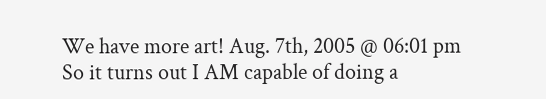We have more art! Aug. 7th, 2005 @ 06:01 pm
So it turns out I AM capable of doing a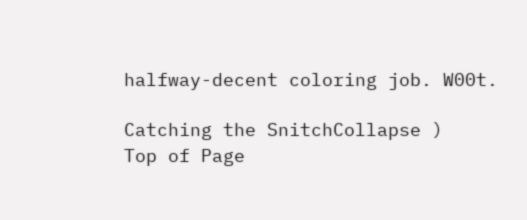halfway-decent coloring job. W00t.

Catching the SnitchCollapse )
Top of Page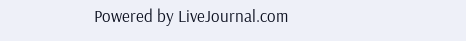Powered by LiveJournal.com